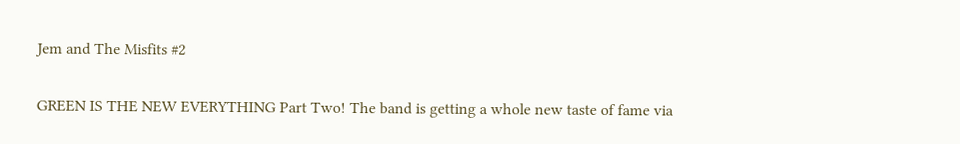Jem and The Misfits #2

GREEN IS THE NEW EVERYTHING Part Two! The band is getting a whole new taste of fame via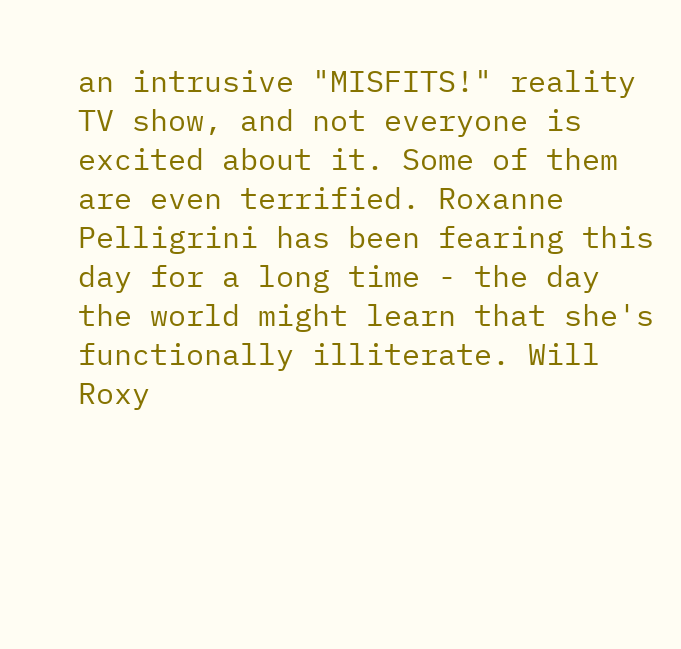an intrusive "MISFITS!" reality TV show, and not everyone is excited about it. Some of them are even terrified. Roxanne Pelligrini has been fearing this day for a long time - the day the world might learn that she's functionally illiterate. Will Roxy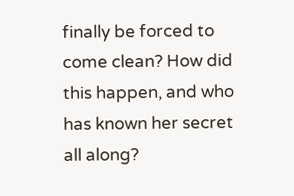finally be forced to come clean? How did this happen, and who has known her secret all along?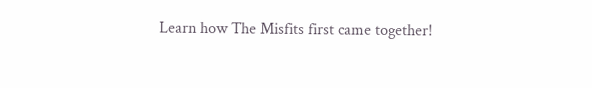Learn how The Misfits first came together!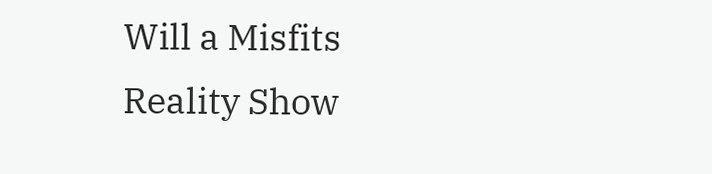Will a Misfits Reality Show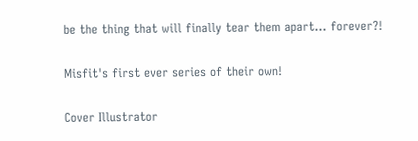be the thing that will finally tear them apart... forever?!

Misfit's first ever series of their own!

Cover Illustrator